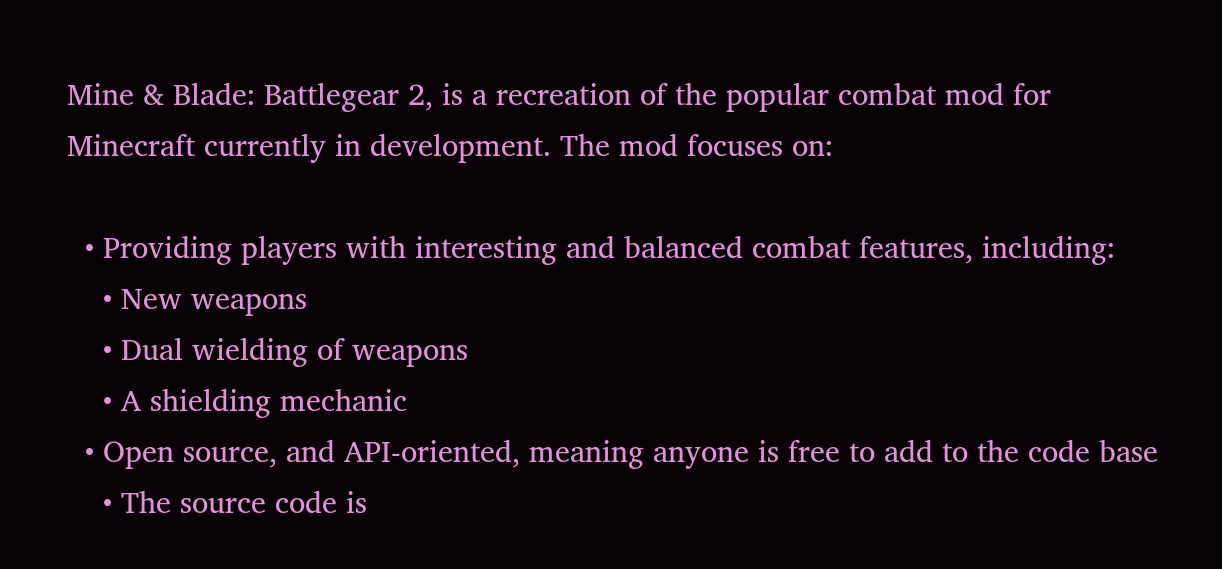Mine & Blade: Battlegear 2, is a recreation of the popular combat mod for Minecraft currently in development. The mod focuses on:

  • Providing players with interesting and balanced combat features, including:
    • New weapons
    • Dual wielding of weapons
    • A shielding mechanic
  • Open source, and API-oriented, meaning anyone is free to add to the code base
    • The source code is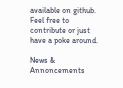available on github. Feel free to contribute or just have a poke around.

News & Annoncements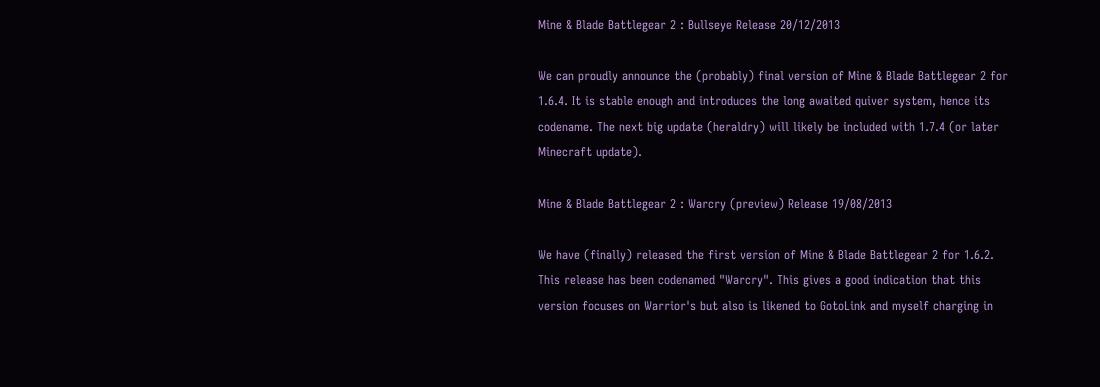Mine & Blade Battlegear 2 : Bullseye Release 20/12/2013

We can proudly announce the (probably) final version of Mine & Blade Battlegear 2 for 1.6.4. It is stable enough and introduces the long awaited quiver system, hence its codename. The next big update (heraldry) will likely be included with 1.7.4 (or later Minecraft update).

Mine & Blade Battlegear 2 : Warcry (preview) Release 19/08/2013

We have (finally) released the first version of Mine & Blade Battlegear 2 for 1.6.2. This release has been codenamed "Warcry". This gives a good indication that this version focuses on Warrior's but also is likened to GotoLink and myself charging in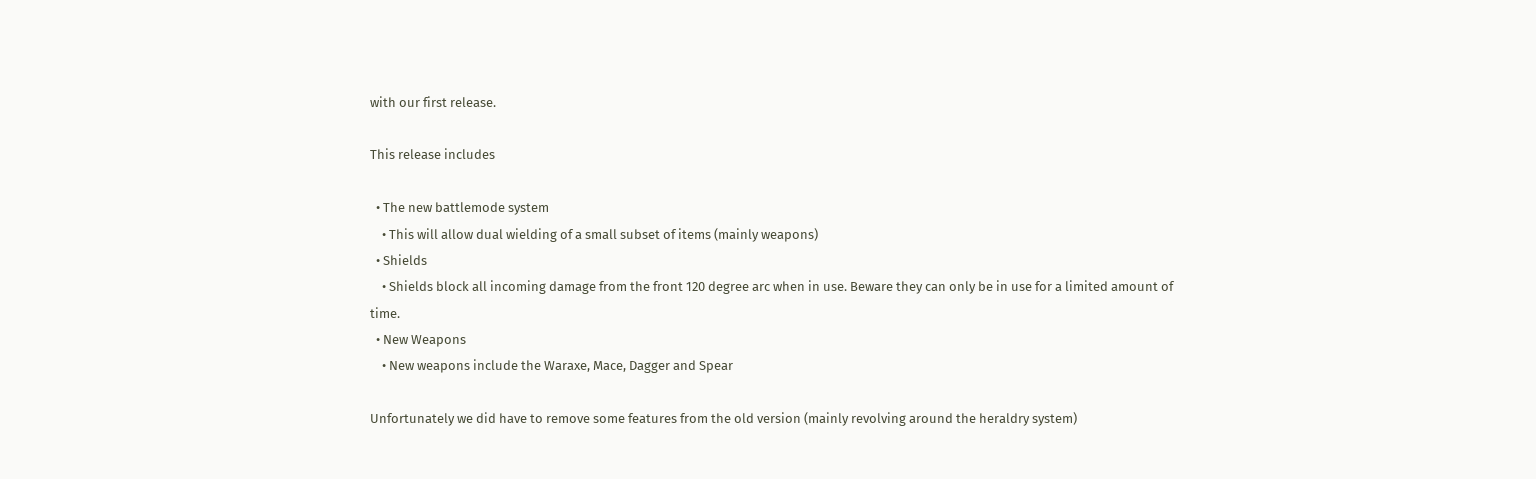with our first release.

This release includes

  • The new battlemode system
    • This will allow dual wielding of a small subset of items (mainly weapons)
  • Shields
    • Shields block all incoming damage from the front 120 degree arc when in use. Beware they can only be in use for a limited amount of time.
  • New Weapons
    • New weapons include the Waraxe, Mace, Dagger and Spear

Unfortunately we did have to remove some features from the old version (mainly revolving around the heraldry system)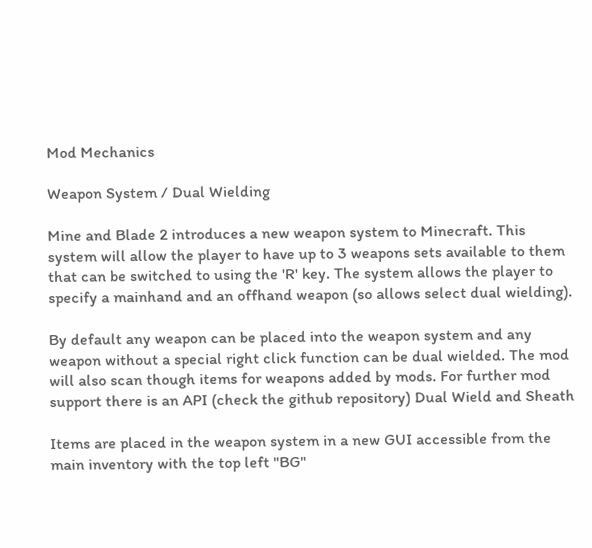Mod Mechanics

Weapon System / Dual Wielding

Mine and Blade 2 introduces a new weapon system to Minecraft. This system will allow the player to have up to 3 weapons sets available to them that can be switched to using the 'R' key. The system allows the player to specify a mainhand and an offhand weapon (so allows select dual wielding).

By default any weapon can be placed into the weapon system and any weapon without a special right click function can be dual wielded. The mod will also scan though items for weapons added by mods. For further mod support there is an API (check the github repository) Dual Wield and Sheath

Items are placed in the weapon system in a new GUI accessible from the main inventory with the top left "BG"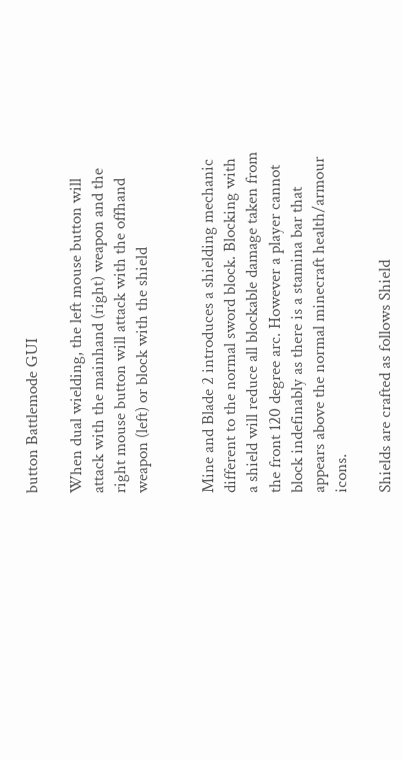button Battlemode GUI

When dual wielding, the left mouse button will attack with the mainhand (right) weapon and the right mouse button will attack with the offhand weapon (left) or block with the shield


Mine and Blade 2 introduces a shielding mechanic different to the normal sword block. Blocking with a shield will reduce all blockable damage taken from the front 120 degree arc. However a player cannot block indefinably as there is a stamina bar that appears above the normal minecraft health/armour icons.

Shields are crafted as follows Shield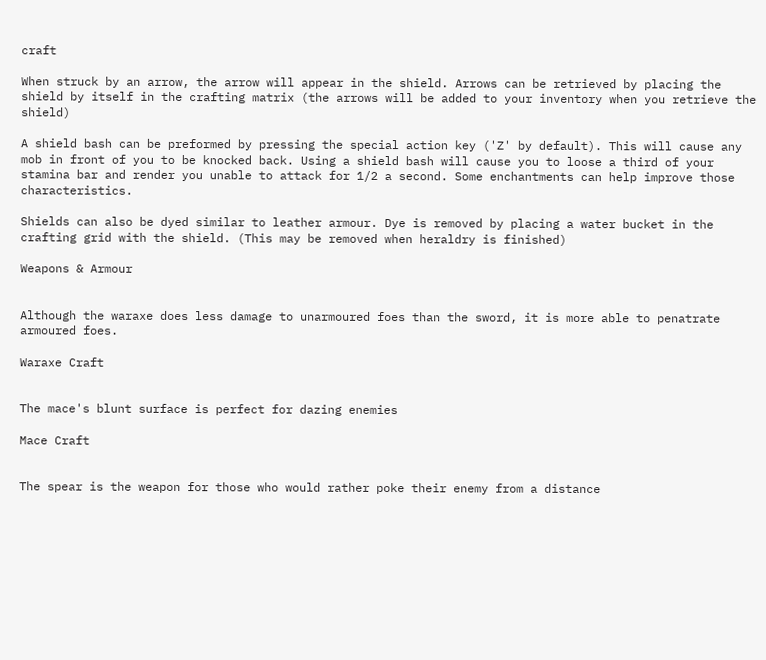craft

When struck by an arrow, the arrow will appear in the shield. Arrows can be retrieved by placing the shield by itself in the crafting matrix (the arrows will be added to your inventory when you retrieve the shield)

A shield bash can be preformed by pressing the special action key ('Z' by default). This will cause any mob in front of you to be knocked back. Using a shield bash will cause you to loose a third of your stamina bar and render you unable to attack for 1/2 a second. Some enchantments can help improve those characteristics.

Shields can also be dyed similar to leather armour. Dye is removed by placing a water bucket in the crafting grid with the shield. (This may be removed when heraldry is finished)

Weapons & Armour


Although the waraxe does less damage to unarmoured foes than the sword, it is more able to penatrate armoured foes.

Waraxe Craft


The mace's blunt surface is perfect for dazing enemies

Mace Craft


The spear is the weapon for those who would rather poke their enemy from a distance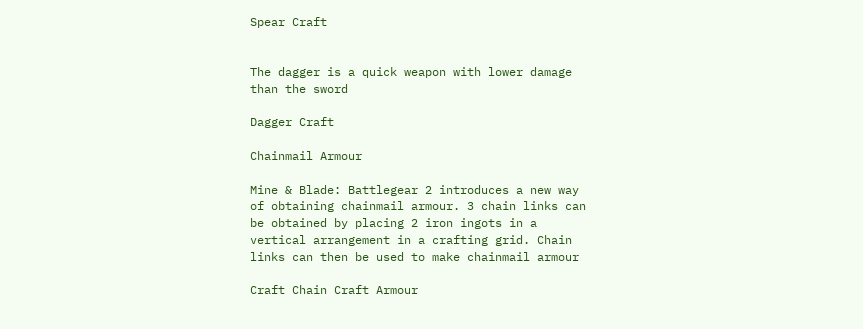Spear Craft


The dagger is a quick weapon with lower damage than the sword

Dagger Craft

Chainmail Armour

Mine & Blade: Battlegear 2 introduces a new way of obtaining chainmail armour. 3 chain links can be obtained by placing 2 iron ingots in a vertical arrangement in a crafting grid. Chain links can then be used to make chainmail armour

Craft Chain Craft Armour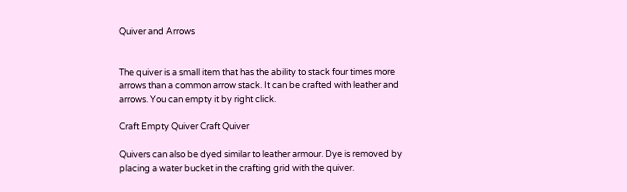Quiver and Arrows


The quiver is a small item that has the ability to stack four times more arrows than a common arrow stack. It can be crafted with leather and arrows. You can empty it by right click.

Craft Empty Quiver Craft Quiver

Quivers can also be dyed similar to leather armour. Dye is removed by placing a water bucket in the crafting grid with the quiver.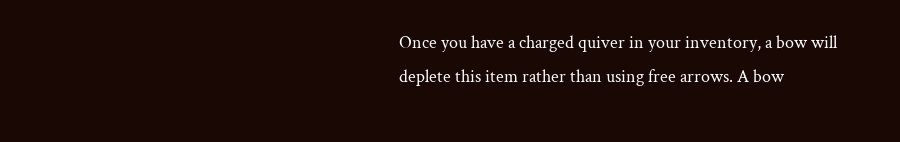Once you have a charged quiver in your inventory, a bow will deplete this item rather than using free arrows. A bow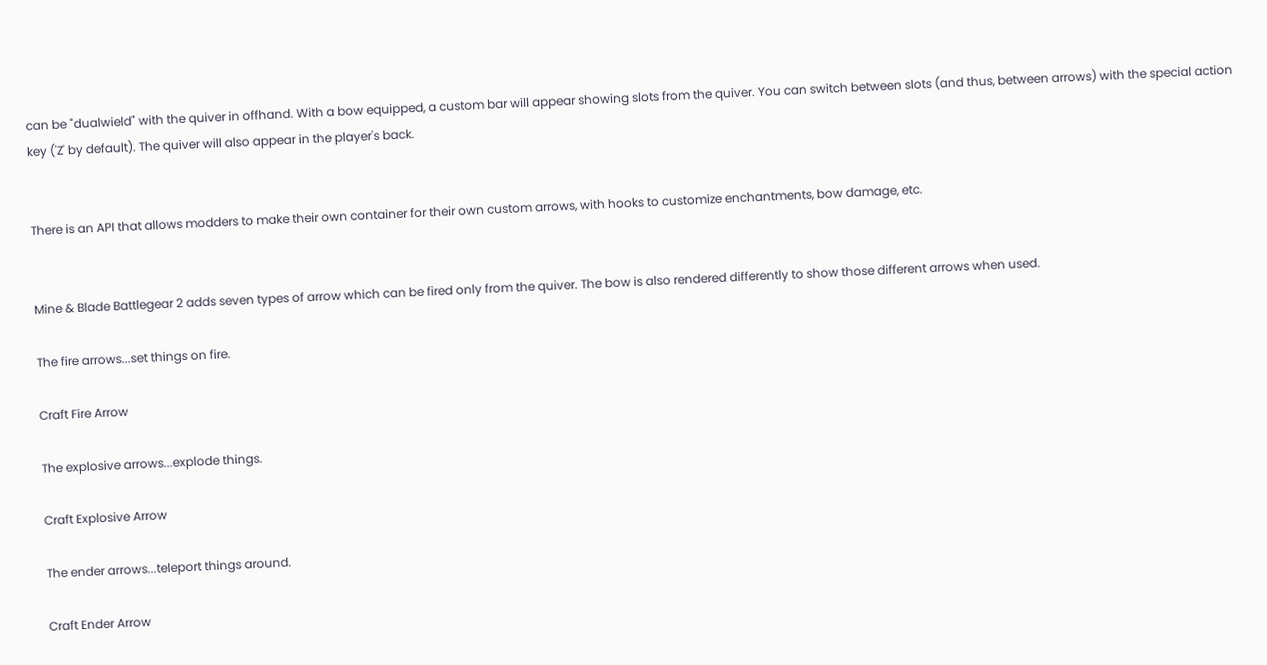can be "dualwield" with the quiver in offhand. With a bow equipped, a custom bar will appear showing slots from the quiver. You can switch between slots (and thus, between arrows) with the special action key ('Z' by default). The quiver will also appear in the player's back.


There is an API that allows modders to make their own container for their own custom arrows, with hooks to customize enchantments, bow damage, etc.


Mine & Blade Battlegear 2 adds seven types of arrow which can be fired only from the quiver. The bow is also rendered differently to show those different arrows when used.

The fire arrows...set things on fire.

Craft Fire Arrow

The explosive arrows...explode things.

Craft Explosive Arrow

The ender arrows...teleport things around.

Craft Ender Arrow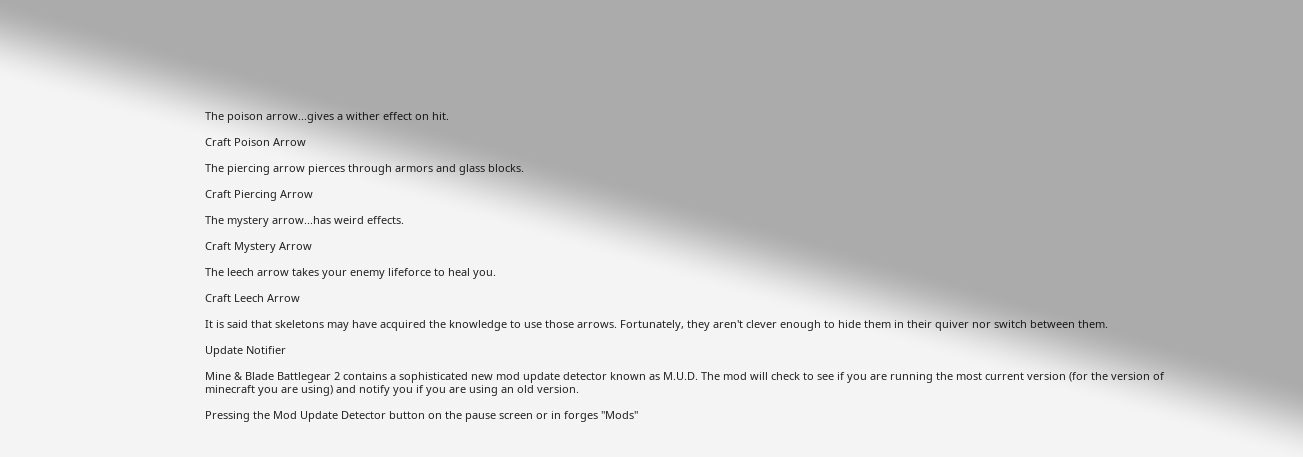The poison arrow...gives a wither effect on hit.

Craft Poison Arrow

The piercing arrow pierces through armors and glass blocks.

Craft Piercing Arrow

The mystery arrow...has weird effects.

Craft Mystery Arrow

The leech arrow takes your enemy lifeforce to heal you.

Craft Leech Arrow

It is said that skeletons may have acquired the knowledge to use those arrows. Fortunately, they aren't clever enough to hide them in their quiver nor switch between them.

Update Notifier

Mine & Blade Battlegear 2 contains a sophisticated new mod update detector known as M.U.D. The mod will check to see if you are running the most current version (for the version of minecraft you are using) and notify you if you are using an old version.

Pressing the Mod Update Detector button on the pause screen or in forges "Mods"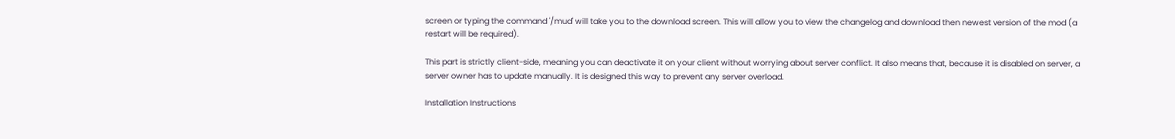screen or typing the command '/mud' will take you to the download screen. This will allow you to view the changelog and download then newest version of the mod (a restart will be required).

This part is strictly client-side, meaning you can deactivate it on your client without worrying about server conflict. It also means that, because it is disabled on server, a server owner has to update manually. It is designed this way to prevent any server overload.

Installation Instructions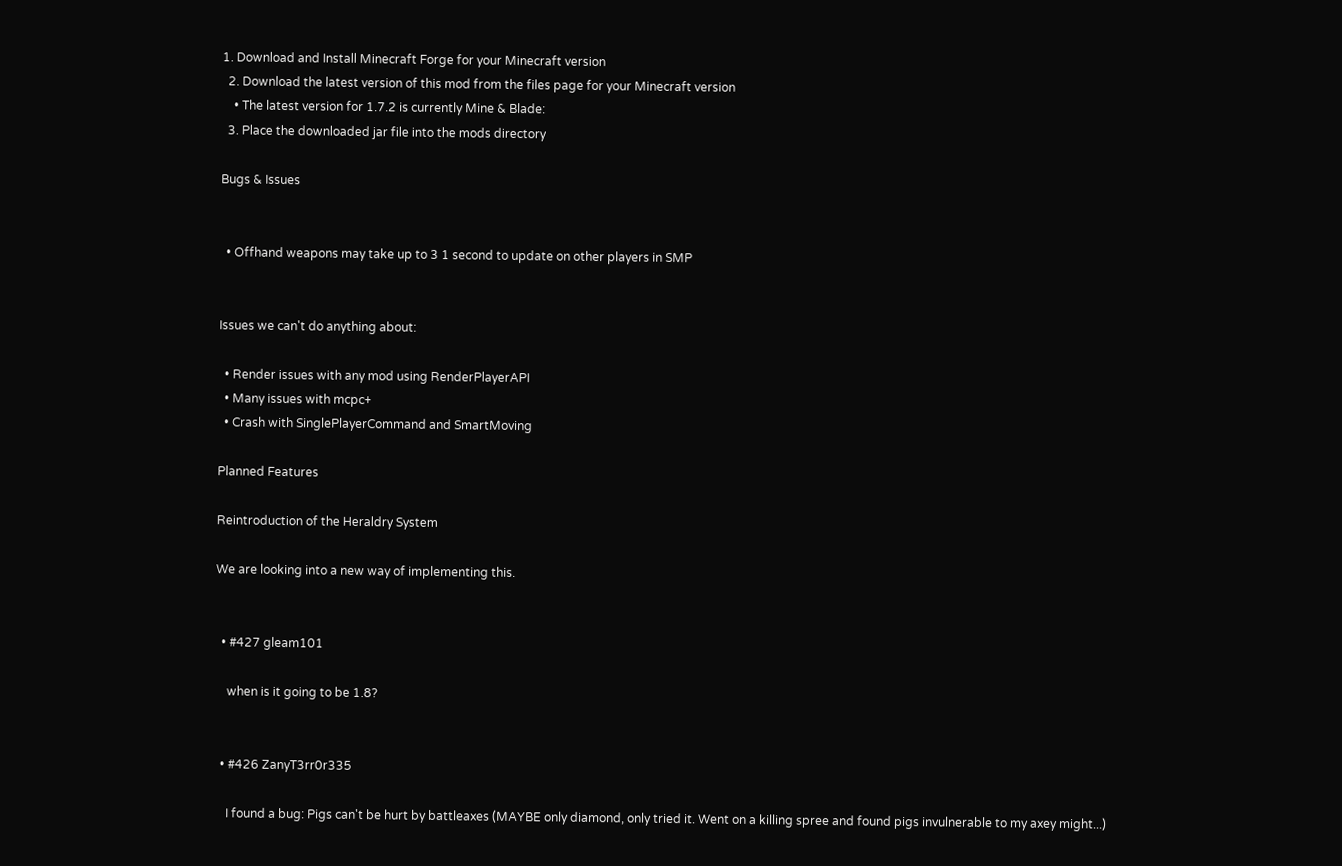1. Download and Install Minecraft Forge for your Minecraft version
  2. Download the latest version of this mod from the files page for your Minecraft version
    • The latest version for 1.7.2 is currently Mine & Blade:
  3. Place the downloaded jar file into the mods directory

Bugs & Issues


  • Offhand weapons may take up to 3 1 second to update on other players in SMP


Issues we can't do anything about:

  • Render issues with any mod using RenderPlayerAPI
  • Many issues with mcpc+
  • Crash with SinglePlayerCommand and SmartMoving

Planned Features

Reintroduction of the Heraldry System

We are looking into a new way of implementing this.


  • #427 gleam101

    when is it going to be 1.8?


  • #426 ZanyT3rr0r335

    I found a bug: Pigs can't be hurt by battleaxes (MAYBE only diamond, only tried it. Went on a killing spree and found pigs invulnerable to my axey might...)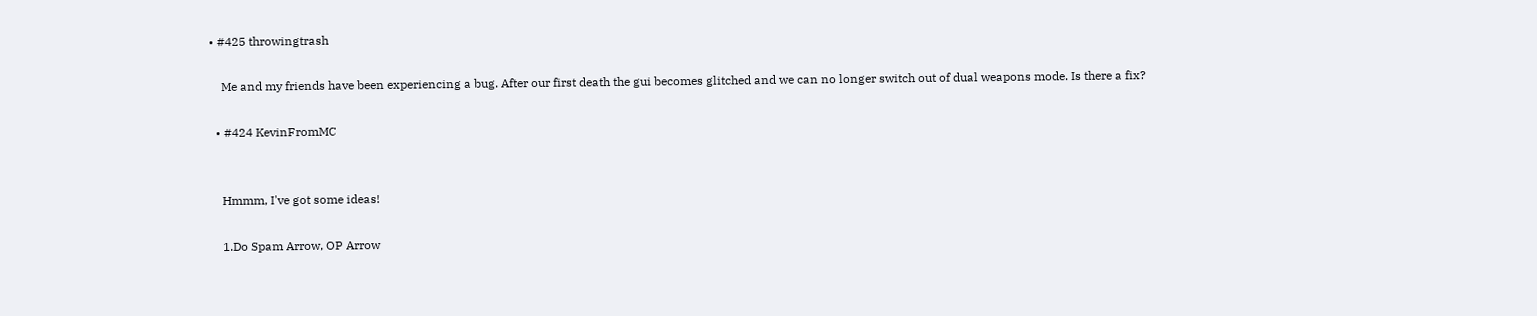• #425 throwingtrash

    Me and my friends have been experiencing a bug. After our first death the gui becomes glitched and we can no longer switch out of dual weapons mode. Is there a fix?

  • #424 KevinFromMC


    Hmmm, I've got some ideas!

    1.Do Spam Arrow, OP Arrow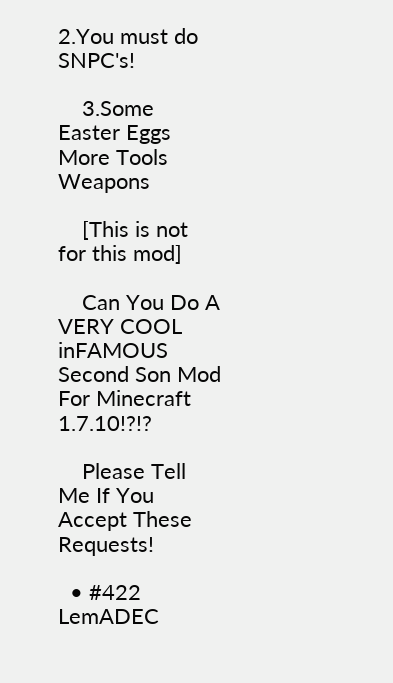2.You must do SNPC's!

    3.Some Easter Eggs More Tools Weapons

    [This is not for this mod]

    Can You Do A VERY COOL inFAMOUS Second Son Mod For Minecraft 1.7.10!?!?

    Please Tell Me If You Accept These Requests!

  • #422 LemADEC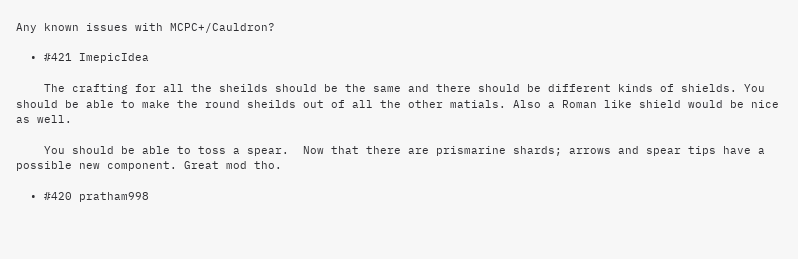Any known issues with MCPC+/Cauldron?

  • #421 ImepicIdea

    The crafting for all the sheilds should be the same and there should be different kinds of shields. You should be able to make the round sheilds out of all the other matials. Also a Roman like shield would be nice as well.

    You should be able to toss a spear.  Now that there are prismarine shards; arrows and spear tips have a possible new component. Great mod tho.

  • #420 pratham998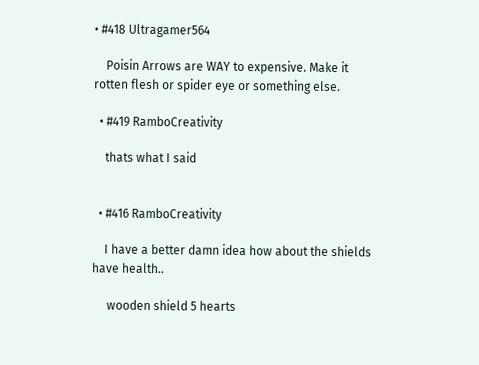• #418 Ultragamer564

    Poisin Arrows are WAY to expensive. Make it rotten flesh or spider eye or something else.

  • #419 RamboCreativity

    thats what I said


  • #416 RamboCreativity

    I have a better damn idea how about the shields have health..

     wooden shield 5 hearts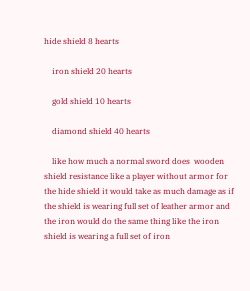hide shield 8 hearts

    iron shield 20 hearts

    gold shield 10 hearts

    diamond shield 40 hearts

    like how much a normal sword does  wooden shield resistance like a player without armor for the hide shield it would take as much damage as if the shield is wearing full set of leather armor and the iron would do the same thing like the iron shield is wearing a full set of iron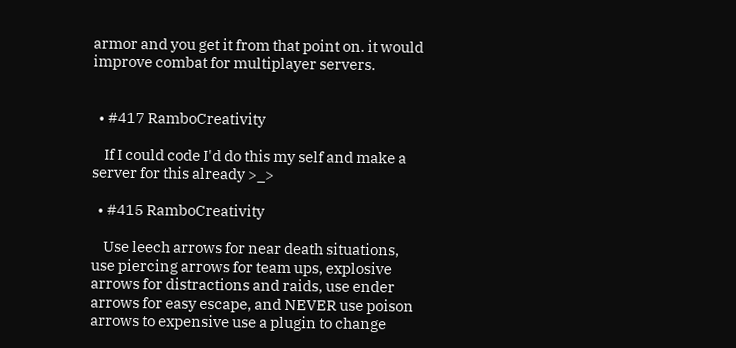armor and you get it from that point on. it would improve combat for multiplayer servers.


  • #417 RamboCreativity

    If I could code I'd do this my self and make a server for this already >_>

  • #415 RamboCreativity

    Use leech arrows for near death situations, use piercing arrows for team ups, explosive arrows for distractions and raids, use ender arrows for easy escape, and NEVER use poison arrows to expensive use a plugin to change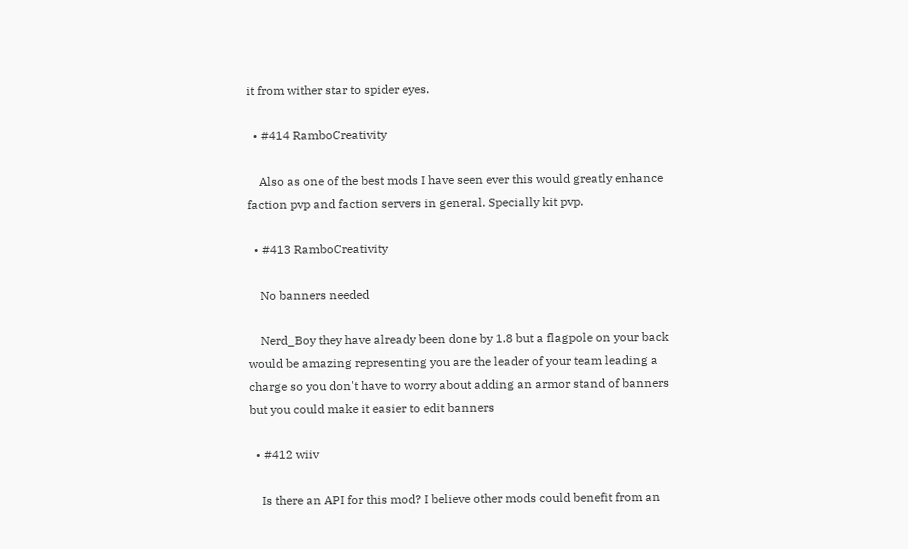it from wither star to spider eyes.

  • #414 RamboCreativity

    Also as one of the best mods I have seen ever this would greatly enhance faction pvp and faction servers in general. Specially kit pvp.

  • #413 RamboCreativity

    No banners needed

    Nerd_Boy they have already been done by 1.8 but a flagpole on your back would be amazing representing you are the leader of your team leading a charge so you don't have to worry about adding an armor stand of banners but you could make it easier to edit banners

  • #412 wiiv

    Is there an API for this mod? I believe other mods could benefit from an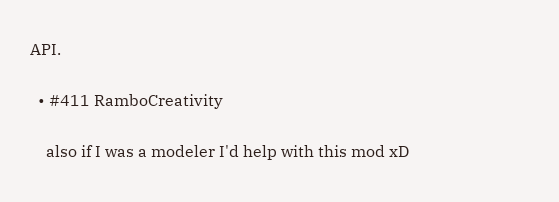API.

  • #411 RamboCreativity

    also if I was a modeler I'd help with this mod xD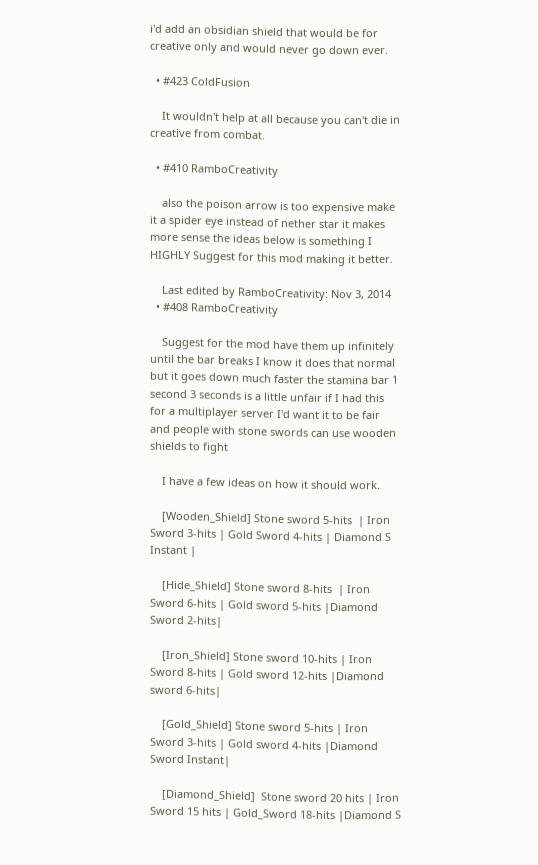i'd add an obsidian shield that would be for creative only and would never go down ever.

  • #423 ColdFusion

    It wouldn't help at all because you can't die in creative from combat.

  • #410 RamboCreativity

    also the poison arrow is too expensive make it a spider eye instead of nether star it makes more sense the ideas below is something I HIGHLY Suggest for this mod making it better.

    Last edited by RamboCreativity: Nov 3, 2014
  • #408 RamboCreativity

    Suggest for the mod have them up infinitely until the bar breaks I know it does that normal but it goes down much faster the stamina bar 1 second 3 seconds is a little unfair if I had this for a multiplayer server I'd want it to be fair and people with stone swords can use wooden shields to fight

    I have a few ideas on how it should work.

    [Wooden_Shield] Stone sword 5-hits  | Iron Sword 3-hits | Gold Sword 4-hits | Diamond S Instant |

    [Hide_Shield] Stone sword 8-hits  | Iron Sword 6-hits | Gold sword 5-hits |Diamond Sword 2-hits|

    [Iron_Shield] Stone sword 10-hits | Iron Sword 8-hits | Gold sword 12-hits |Diamond sword 6-hits|

    [Gold_Shield] Stone sword 5-hits | Iron Sword 3-hits | Gold sword 4-hits |Diamond Sword Instant|

    [Diamond_Shield]  Stone sword 20 hits | Iron Sword 15 hits | Gold_Sword 18-hits |Diamond S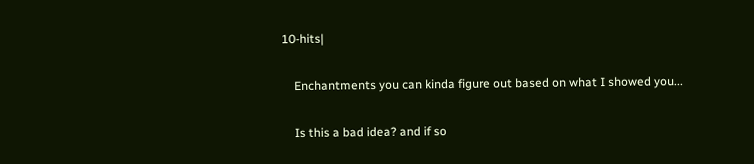10-hits|

    Enchantments you can kinda figure out based on what I showed you...

    Is this a bad idea? and if so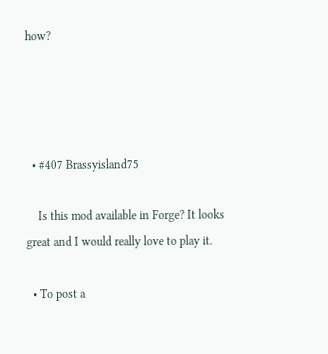how?




  • #407 Brassyisland75

    Is this mod available in Forge? It looks great and I would really love to play it.

  • To post a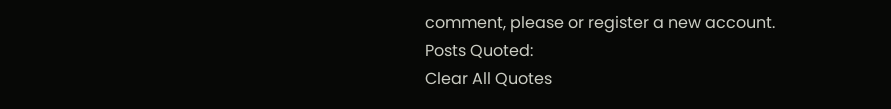comment, please or register a new account.
Posts Quoted:
Clear All Quotes